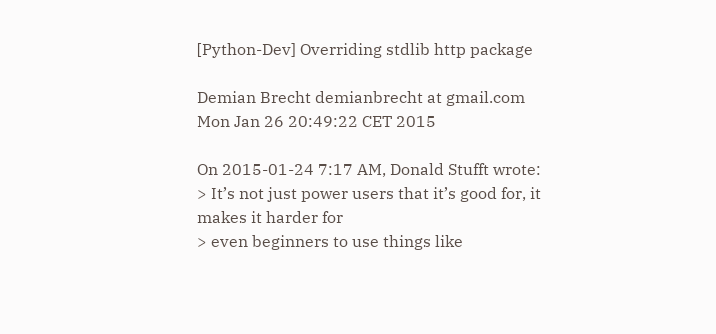[Python-Dev] Overriding stdlib http package

Demian Brecht demianbrecht at gmail.com
Mon Jan 26 20:49:22 CET 2015

On 2015-01-24 7:17 AM, Donald Stufft wrote:
> It’s not just power users that it’s good for, it makes it harder for
> even beginners to use things like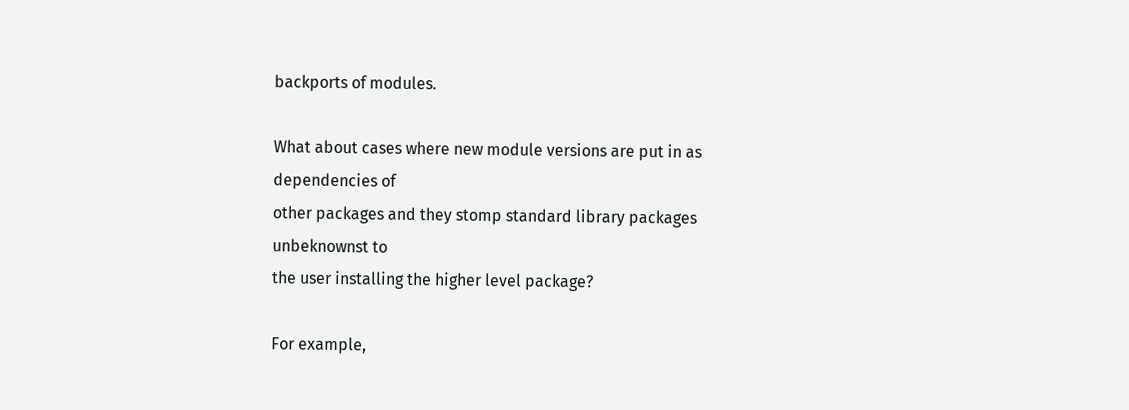backports of modules.

What about cases where new module versions are put in as dependencies of
other packages and they stomp standard library packages unbeknownst to
the user installing the higher level package?

For example,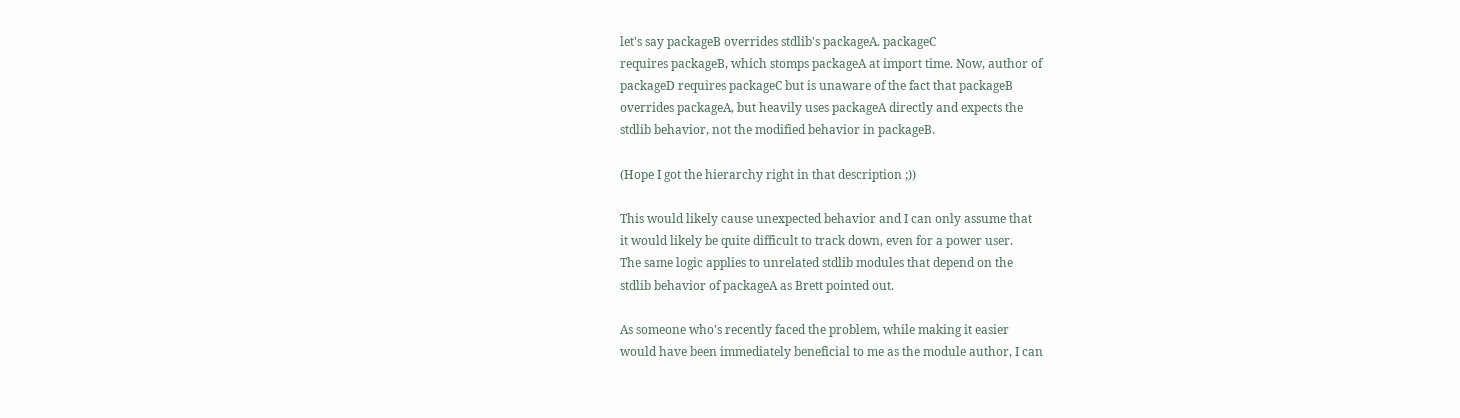let's say packageB overrides stdlib's packageA. packageC
requires packageB, which stomps packageA at import time. Now, author of
packageD requires packageC but is unaware of the fact that packageB
overrides packageA, but heavily uses packageA directly and expects the
stdlib behavior, not the modified behavior in packageB.

(Hope I got the hierarchy right in that description ;))

This would likely cause unexpected behavior and I can only assume that
it would likely be quite difficult to track down, even for a power user.
The same logic applies to unrelated stdlib modules that depend on the
stdlib behavior of packageA as Brett pointed out.

As someone who's recently faced the problem, while making it easier
would have been immediately beneficial to me as the module author, I can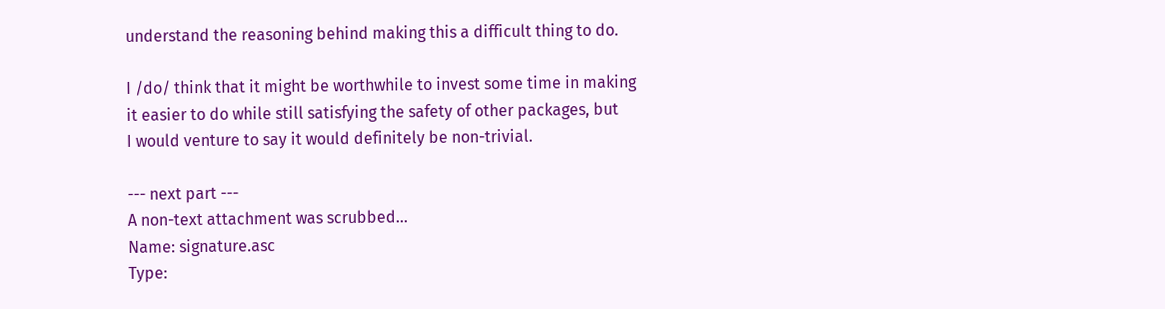understand the reasoning behind making this a difficult thing to do.

I /do/ think that it might be worthwhile to invest some time in making
it easier to do while still satisfying the safety of other packages, but
I would venture to say it would definitely be non-trivial.

--- next part ---
A non-text attachment was scrubbed...
Name: signature.asc
Type: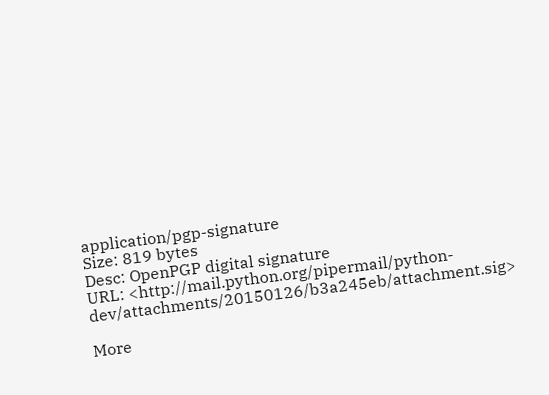application/pgp-signature
Size: 819 bytes
Desc: OpenPGP digital signature
URL: <http://mail.python.org/pipermail/python-dev/attachments/20150126/b3a245eb/attachment.sig>

More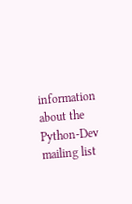information about the Python-Dev mailing list